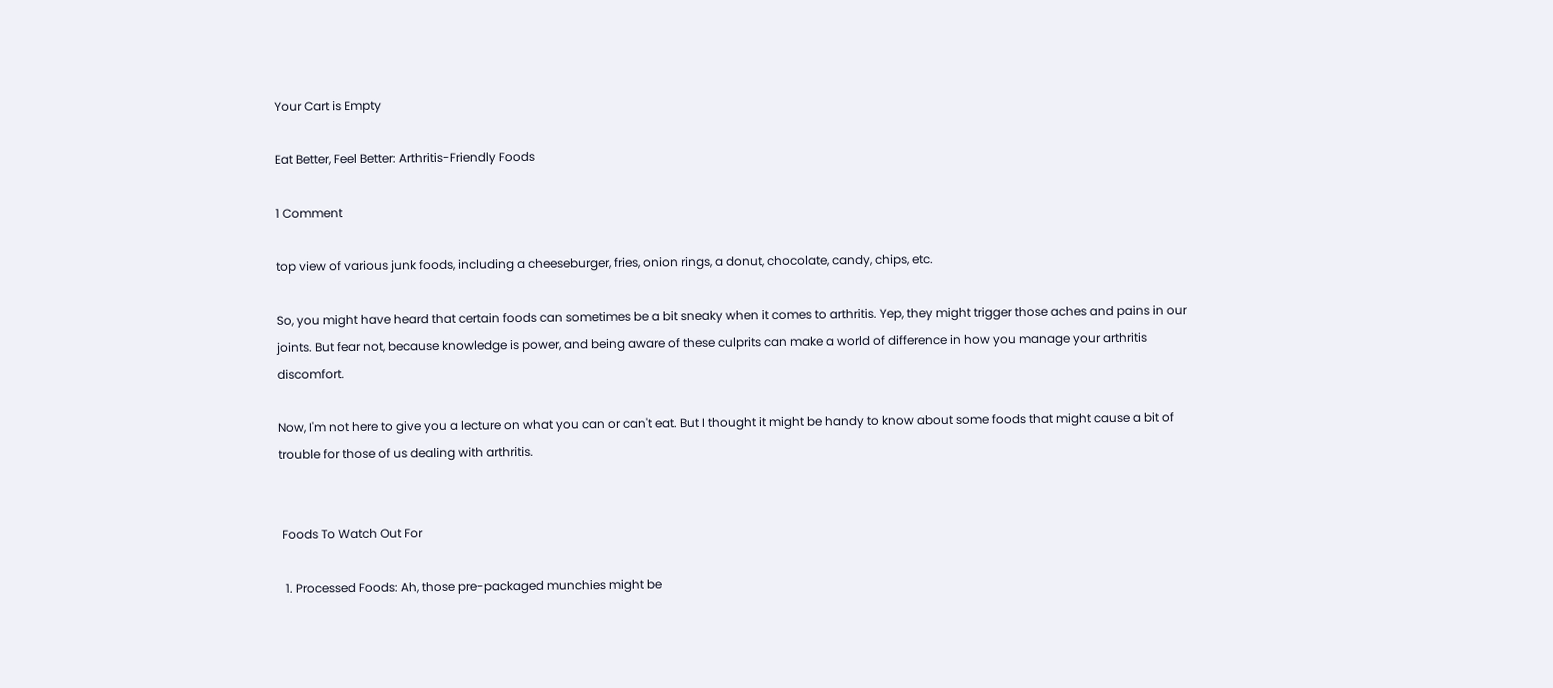Your Cart is Empty

Eat Better, Feel Better: Arthritis-Friendly Foods

1 Comment

top view of various junk foods, including a cheeseburger, fries, onion rings, a donut, chocolate, candy, chips, etc.

So, you might have heard that certain foods can sometimes be a bit sneaky when it comes to arthritis. Yep, they might trigger those aches and pains in our joints. But fear not, because knowledge is power, and being aware of these culprits can make a world of difference in how you manage your arthritis discomfort.

Now, I'm not here to give you a lecture on what you can or can't eat. But I thought it might be handy to know about some foods that might cause a bit of trouble for those of us dealing with arthritis.


 Foods To Watch Out For

  1. Processed Foods: Ah, those pre-packaged munchies might be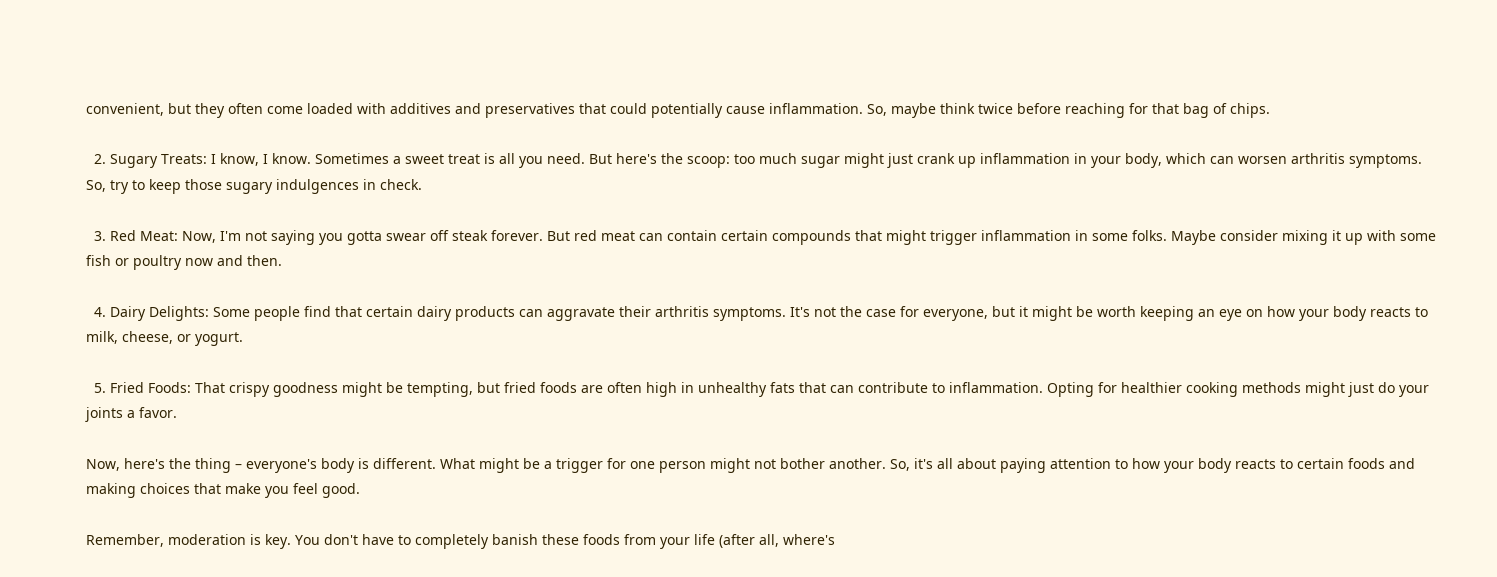convenient, but they often come loaded with additives and preservatives that could potentially cause inflammation. So, maybe think twice before reaching for that bag of chips.

  2. Sugary Treats: I know, I know. Sometimes a sweet treat is all you need. But here's the scoop: too much sugar might just crank up inflammation in your body, which can worsen arthritis symptoms. So, try to keep those sugary indulgences in check.

  3. Red Meat: Now, I'm not saying you gotta swear off steak forever. But red meat can contain certain compounds that might trigger inflammation in some folks. Maybe consider mixing it up with some fish or poultry now and then.

  4. Dairy Delights: Some people find that certain dairy products can aggravate their arthritis symptoms. It's not the case for everyone, but it might be worth keeping an eye on how your body reacts to milk, cheese, or yogurt.

  5. Fried Foods: That crispy goodness might be tempting, but fried foods are often high in unhealthy fats that can contribute to inflammation. Opting for healthier cooking methods might just do your joints a favor.

Now, here's the thing – everyone's body is different. What might be a trigger for one person might not bother another. So, it's all about paying attention to how your body reacts to certain foods and making choices that make you feel good.

Remember, moderation is key. You don't have to completely banish these foods from your life (after all, where's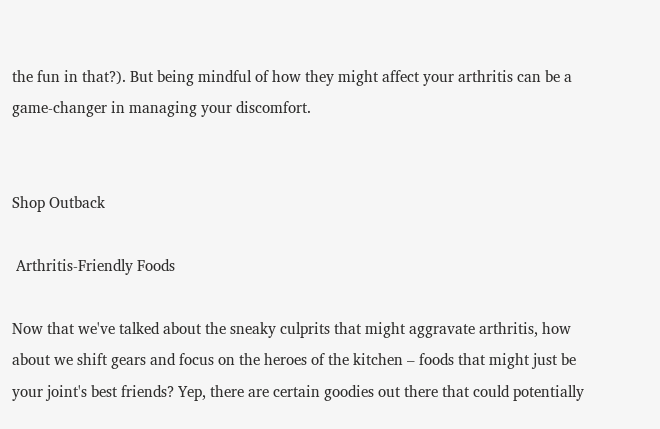the fun in that?). But being mindful of how they might affect your arthritis can be a game-changer in managing your discomfort.


Shop Outback

 Arthritis-Friendly Foods

Now that we've talked about the sneaky culprits that might aggravate arthritis, how about we shift gears and focus on the heroes of the kitchen – foods that might just be your joint's best friends? Yep, there are certain goodies out there that could potentially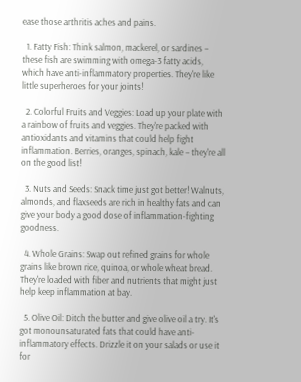ease those arthritis aches and pains.

  1. Fatty Fish: Think salmon, mackerel, or sardines – these fish are swimming with omega-3 fatty acids, which have anti-inflammatory properties. They're like little superheroes for your joints!

  2. Colorful Fruits and Veggies: Load up your plate with a rainbow of fruits and veggies. They're packed with antioxidants and vitamins that could help fight inflammation. Berries, oranges, spinach, kale – they're all on the good list!

  3. Nuts and Seeds: Snack time just got better! Walnuts, almonds, and flaxseeds are rich in healthy fats and can give your body a good dose of inflammation-fighting goodness.

  4. Whole Grains: Swap out refined grains for whole grains like brown rice, quinoa, or whole wheat bread. They're loaded with fiber and nutrients that might just help keep inflammation at bay.

  5. Olive Oil: Ditch the butter and give olive oil a try. It's got monounsaturated fats that could have anti-inflammatory effects. Drizzle it on your salads or use it for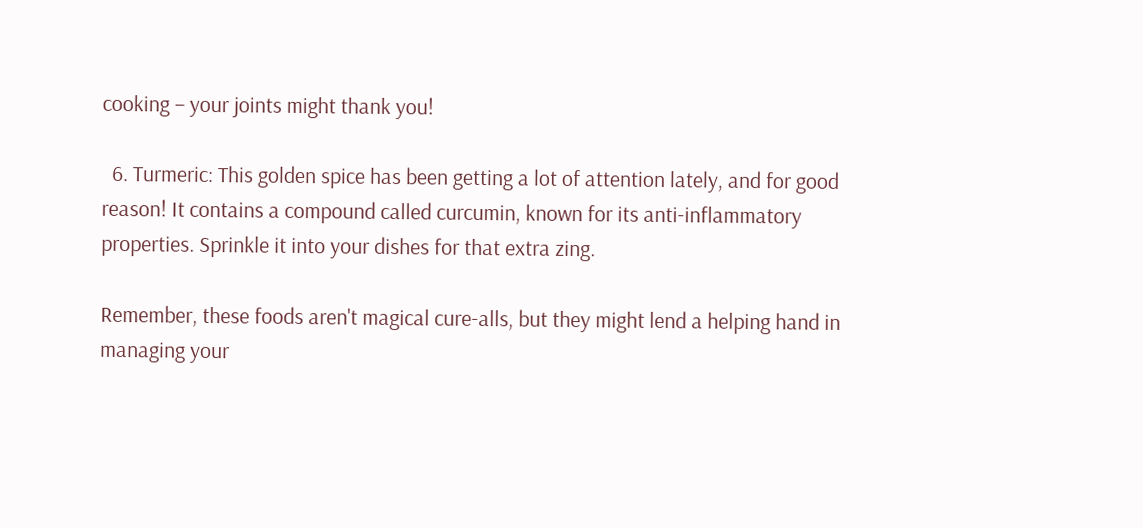cooking – your joints might thank you!

  6. Turmeric: This golden spice has been getting a lot of attention lately, and for good reason! It contains a compound called curcumin, known for its anti-inflammatory properties. Sprinkle it into your dishes for that extra zing.

Remember, these foods aren't magical cure-alls, but they might lend a helping hand in managing your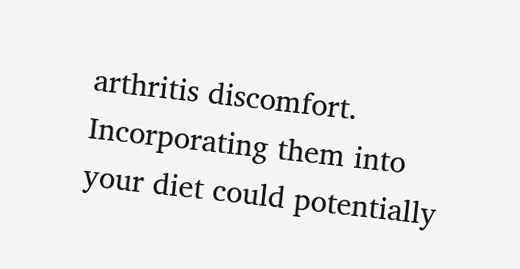arthritis discomfort. Incorporating them into your diet could potentially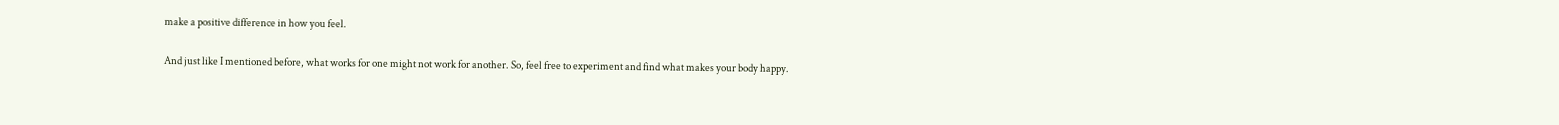make a positive difference in how you feel.

And just like I mentioned before, what works for one might not work for another. So, feel free to experiment and find what makes your body happy.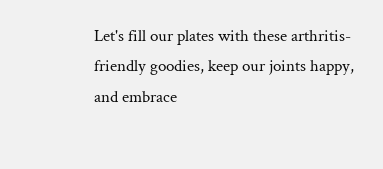Let's fill our plates with these arthritis-friendly goodies, keep our joints happy, and embrace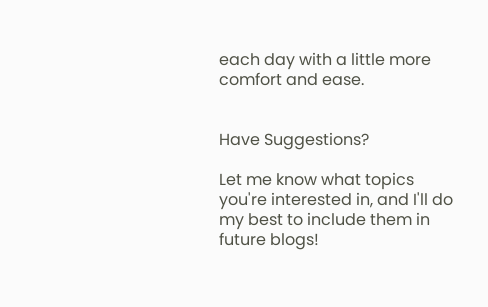each day with a little more comfort and ease.


Have Suggestions?

Let me know what topics you're interested in, and I'll do my best to include them in future blogs!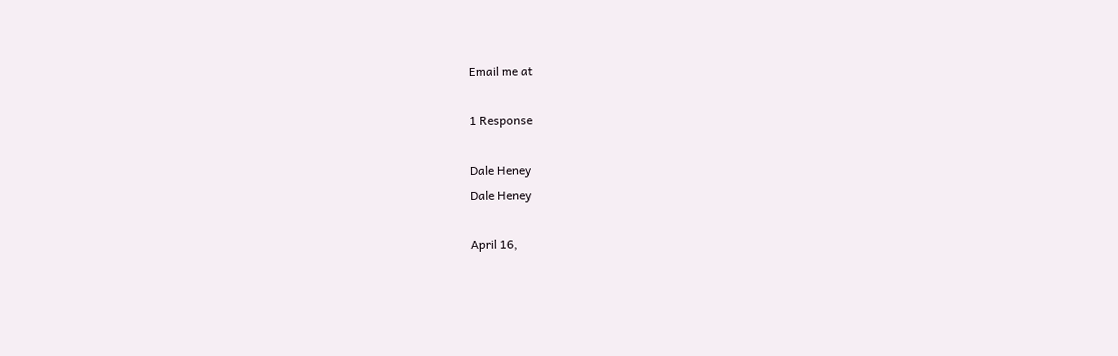Email me at

1 Response

Dale Heney
Dale Heney

April 16,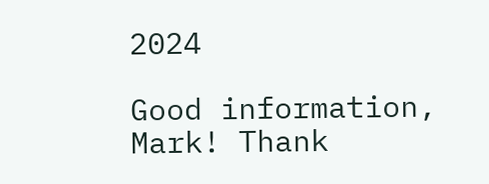2024

Good information, Mark! Thank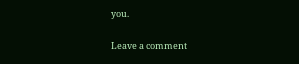you.

Leave a comment